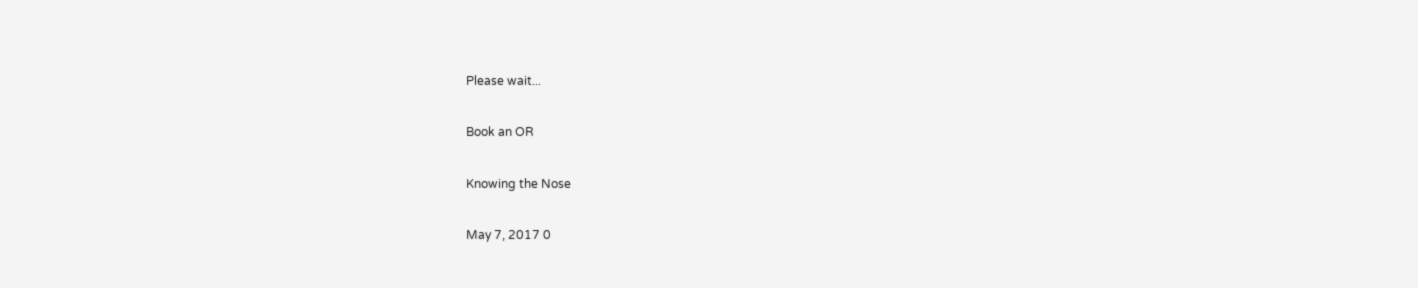Please wait...

Book an OR

Knowing the Nose

May 7, 2017 0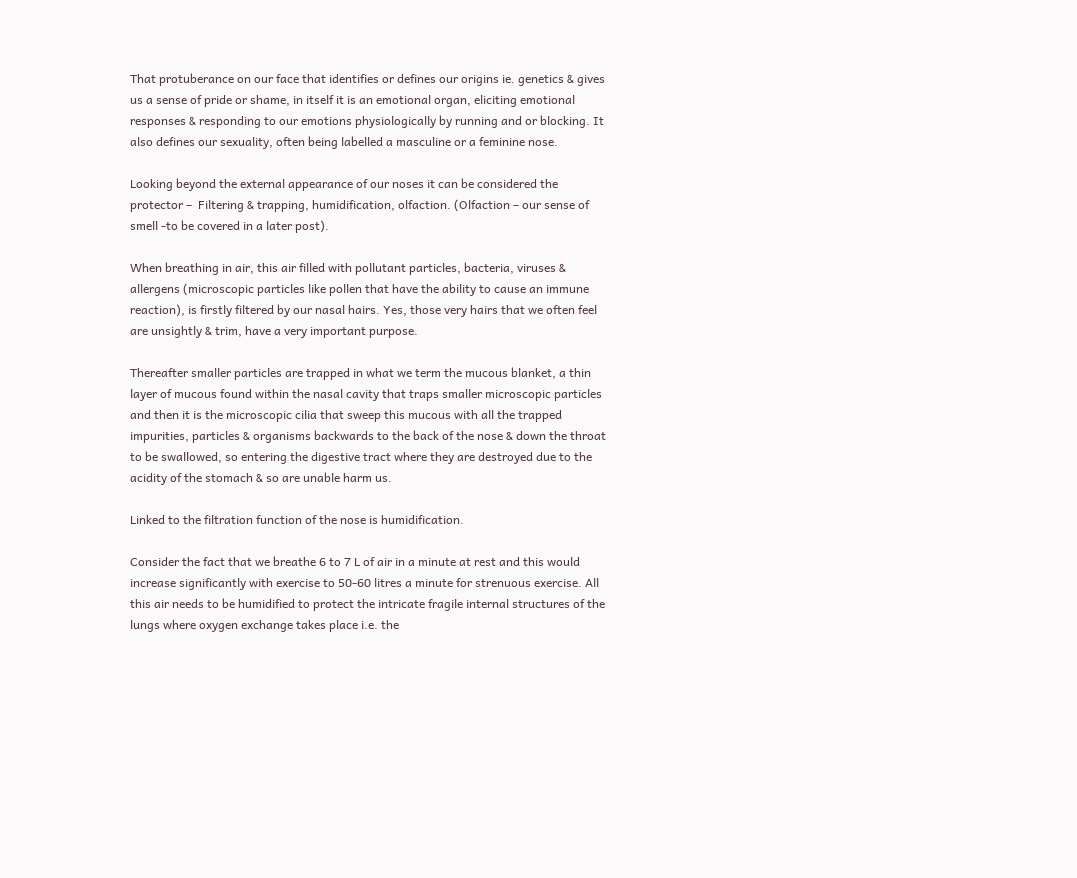That protuberance on our face that identifies or defines our origins ie. genetics & gives us a sense of pride or shame, in itself it is an emotional organ, eliciting emotional responses & responding to our emotions physiologically by running and or blocking. It also defines our sexuality, often being labelled a masculine or a feminine nose.

Looking beyond the external appearance of our noses it can be considered the protector –  Filtering & trapping, humidification, olfaction. (Olfaction – our sense of smell -to be covered in a later post).

When breathing in air, this air filled with pollutant particles, bacteria, viruses & allergens (microscopic particles like pollen that have the ability to cause an immune reaction), is firstly filtered by our nasal hairs. Yes, those very hairs that we often feel are unsightly & trim, have a very important purpose.

Thereafter smaller particles are trapped in what we term the mucous blanket, a thin layer of mucous found within the nasal cavity that traps smaller microscopic particles and then it is the microscopic cilia that sweep this mucous with all the trapped impurities, particles & organisms backwards to the back of the nose & down the throat to be swallowed, so entering the digestive tract where they are destroyed due to the acidity of the stomach & so are unable harm us.

Linked to the filtration function of the nose is humidification.

Consider the fact that we breathe 6 to 7 L of air in a minute at rest and this would increase significantly with exercise to 50-60 litres a minute for strenuous exercise. All this air needs to be humidified to protect the intricate fragile internal structures of the lungs where oxygen exchange takes place i.e. the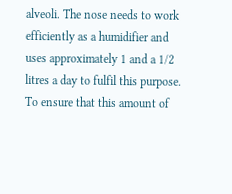alveoli. The nose needs to work efficiently as a humidifier and uses approximately 1 and a 1/2 litres a day to fulfil this purpose. To ensure that this amount of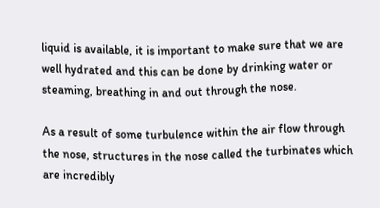liquid is available, it is important to make sure that we are well hydrated and this can be done by drinking water or steaming, breathing in and out through the nose.

As a result of some turbulence within the air flow through the nose, structures in the nose called the turbinates which are incredibly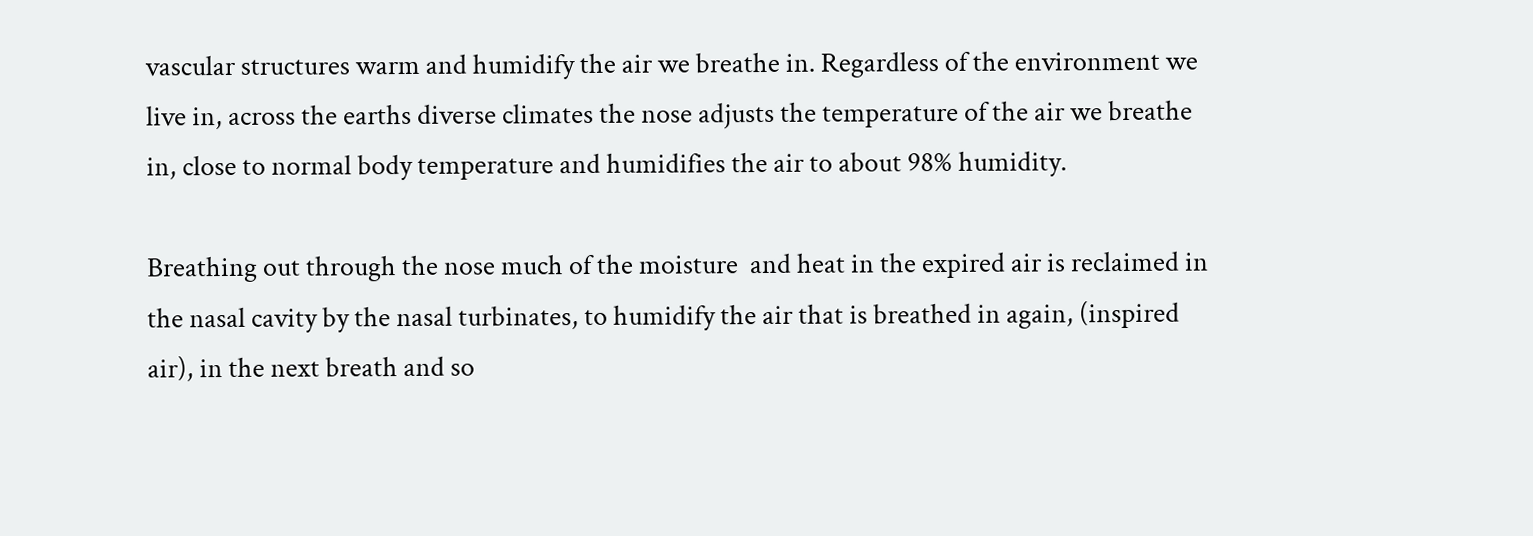vascular structures warm and humidify the air we breathe in. Regardless of the environment we live in, across the earths diverse climates the nose adjusts the temperature of the air we breathe in, close to normal body temperature and humidifies the air to about 98% humidity.

Breathing out through the nose much of the moisture  and heat in the expired air is reclaimed in the nasal cavity by the nasal turbinates, to humidify the air that is breathed in again, (inspired air), in the next breath and so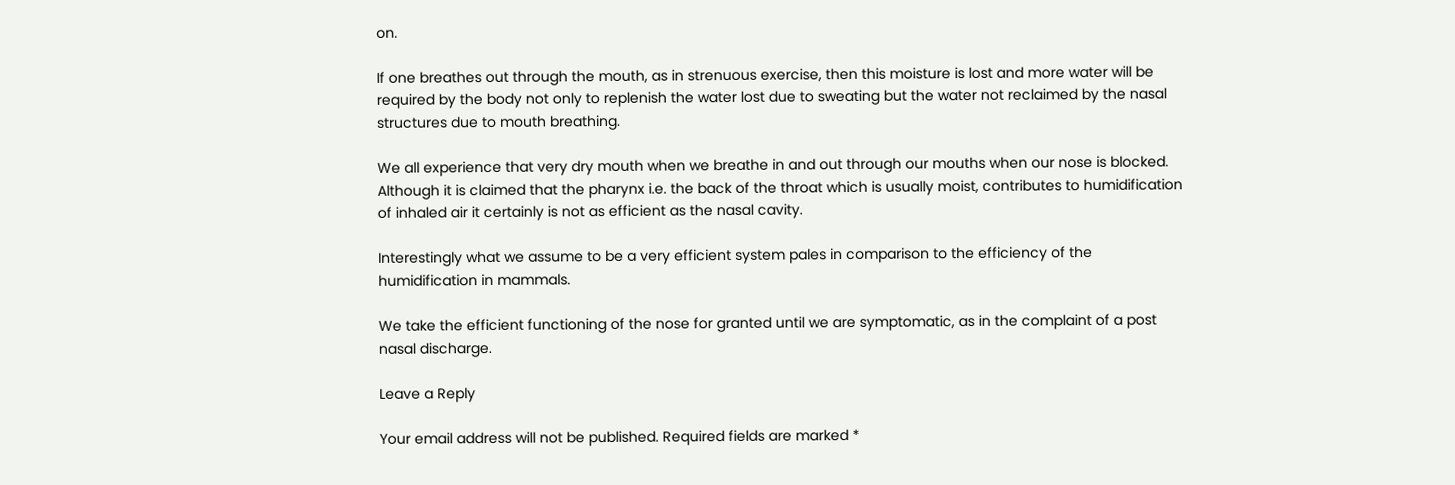on.

If one breathes out through the mouth, as in strenuous exercise, then this moisture is lost and more water will be required by the body not only to replenish the water lost due to sweating but the water not reclaimed by the nasal structures due to mouth breathing.

We all experience that very dry mouth when we breathe in and out through our mouths when our nose is blocked. Although it is claimed that the pharynx i.e. the back of the throat which is usually moist, contributes to humidification of inhaled air it certainly is not as efficient as the nasal cavity.

Interestingly what we assume to be a very efficient system pales in comparison to the efficiency of the humidification in mammals.

We take the efficient functioning of the nose for granted until we are symptomatic, as in the complaint of a post nasal discharge.

Leave a Reply

Your email address will not be published. Required fields are marked *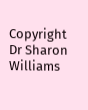Copyright Dr Sharon Williams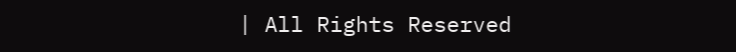| All Rights Reserved